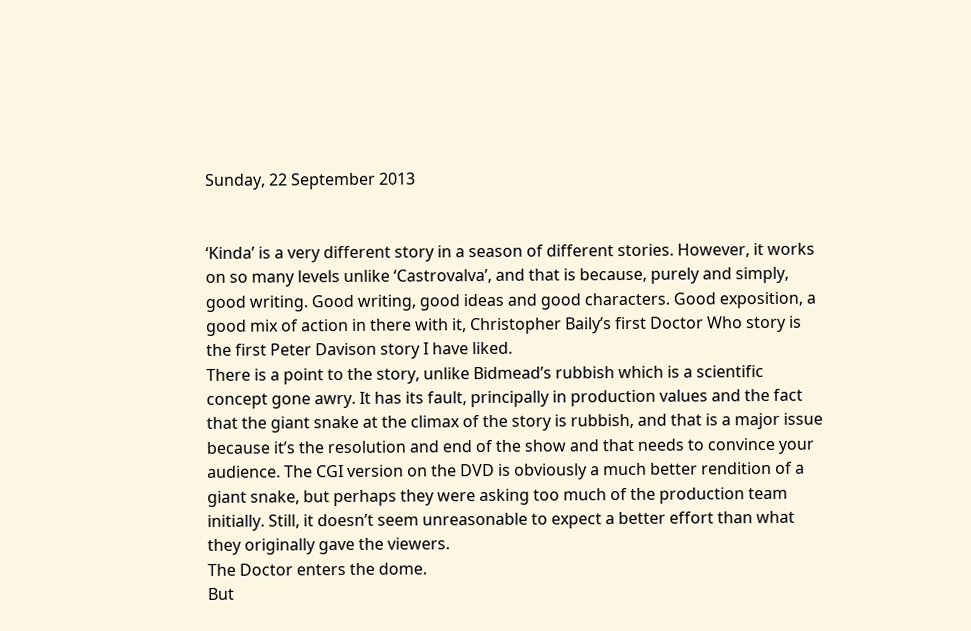Sunday, 22 September 2013


‘Kinda’ is a very different story in a season of different stories. However, it works on so many levels unlike ‘Castrovalva’, and that is because, purely and simply, good writing. Good writing, good ideas and good characters. Good exposition, a good mix of action in there with it, Christopher Baily’s first Doctor Who story is the first Peter Davison story I have liked.
There is a point to the story, unlike Bidmead’s rubbish which is a scientific concept gone awry. It has its fault, principally in production values and the fact that the giant snake at the climax of the story is rubbish, and that is a major issue because it’s the resolution and end of the show and that needs to convince your audience. The CGI version on the DVD is obviously a much better rendition of a giant snake, but perhaps they were asking too much of the production team initially. Still, it doesn’t seem unreasonable to expect a better effort than what they originally gave the viewers.
The Doctor enters the dome.
But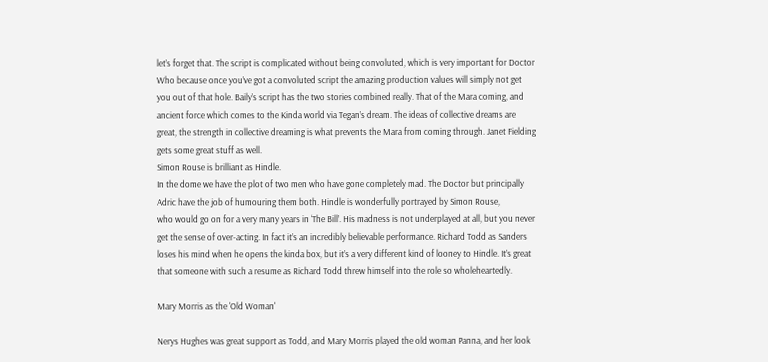let’s forget that. The script is complicated without being convoluted, which is very important for Doctor Who because once you’ve got a convoluted script the amazing production values will simply not get you out of that hole. Baily’s script has the two stories combined really. That of the Mara coming, and ancient force which comes to the Kinda world via Tegan’s dream. The ideas of collective dreams are great, the strength in collective dreaming is what prevents the Mara from coming through. Janet Fielding gets some great stuff as well.
Simon Rouse is brilliant as Hindle.
In the dome we have the plot of two men who have gone completely mad. The Doctor but principally Adric have the job of humouring them both. Hindle is wonderfully portrayed by Simon Rouse,
who would go on for a very many years in ‘The Bill’. His madness is not underplayed at all, but you never get the sense of over-acting. In fact it’s an incredibly believable performance. Richard Todd as Sanders loses his mind when he opens the kinda box, but it’s a very different kind of looney to Hindle. It’s great that someone with such a resume as Richard Todd threw himself into the role so wholeheartedly.

Mary Morris as the 'Old Woman'

Nerys Hughes was great support as Todd, and Mary Morris played the old woman Panna, and her look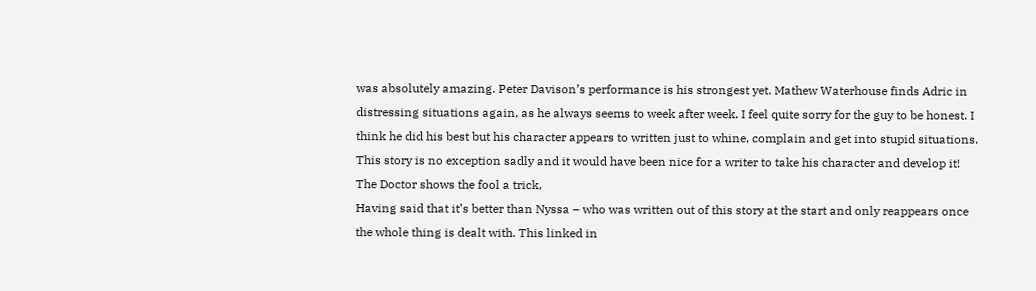was absolutely amazing. Peter Davison’s performance is his strongest yet. Mathew Waterhouse finds Adric in distressing situations again, as he always seems to week after week. I feel quite sorry for the guy to be honest. I think he did his best but his character appears to written just to whine, complain and get into stupid situations. This story is no exception sadly and it would have been nice for a writer to take his character and develop it!
The Doctor shows the fool a trick,
Having said that it’s better than Nyssa – who was written out of this story at the start and only reappears once the whole thing is dealt with. This linked in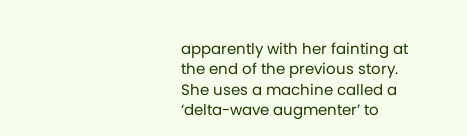apparently with her fainting at the end of the previous story. She uses a machine called a ‘delta-wave augmenter’ to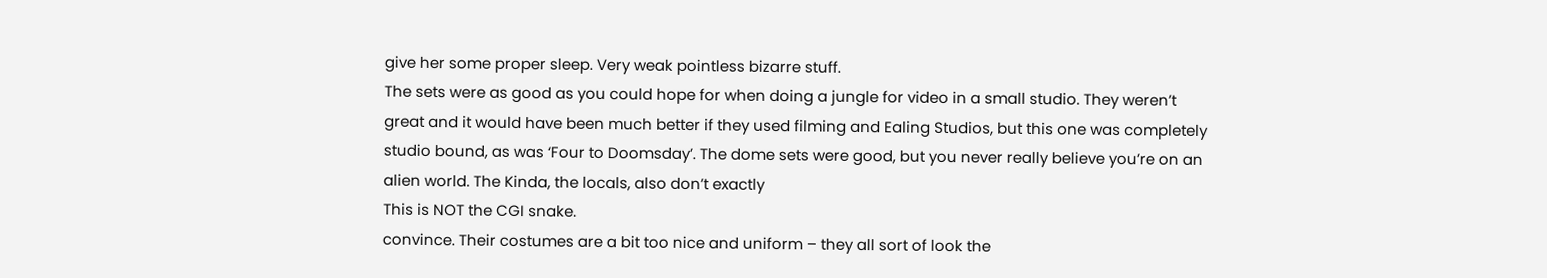give her some proper sleep. Very weak pointless bizarre stuff.
The sets were as good as you could hope for when doing a jungle for video in a small studio. They weren’t great and it would have been much better if they used filming and Ealing Studios, but this one was completely studio bound, as was ‘Four to Doomsday’. The dome sets were good, but you never really believe you’re on an alien world. The Kinda, the locals, also don’t exactly
This is NOT the CGI snake.
convince. Their costumes are a bit too nice and uniform – they all sort of look the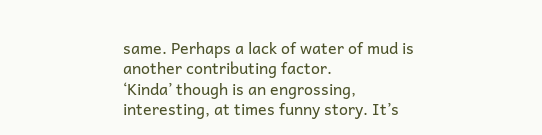same. Perhaps a lack of water of mud is another contributing factor.
‘Kinda’ though is an engrossing, interesting, at times funny story. It’s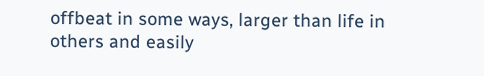offbeat in some ways, larger than life in others and easily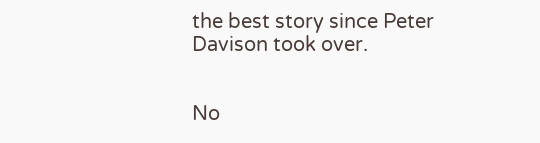the best story since Peter Davison took over.


No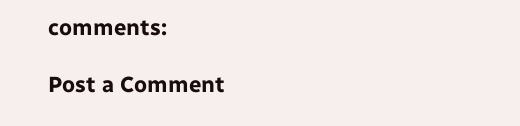comments:

Post a Comment